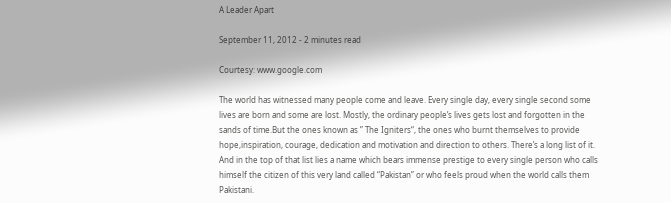A Leader Apart

September 11, 2012 - 2 minutes read

Courtesy: www.google.com

The world has witnessed many people come and leave. Every single day, every single second some lives are born and some are lost. Mostly, the ordinary people’s lives gets lost and forgotten in the sands of time.But the ones known as ” The Igniters“, the ones who burnt themselves to provide hope,inspiration, courage, dedication and motivation and direction to others. There’s a long list of it. And in the top of that list lies a name which bears immense prestige to every single person who calls himself the citizen of this very land called “Pakistan” or who feels proud when the world calls them Pakistani.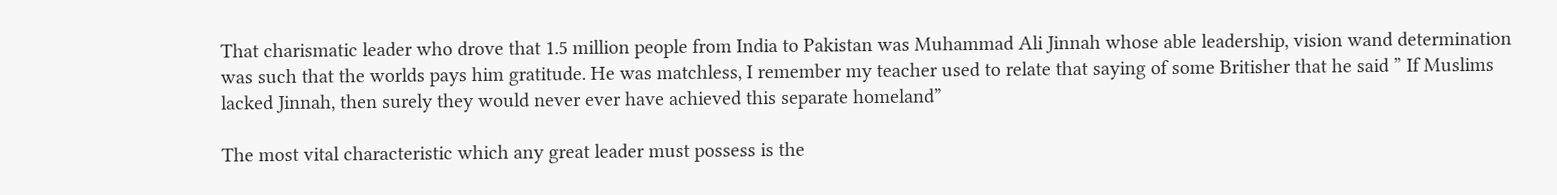That charismatic leader who drove that 1.5 million people from India to Pakistan was Muhammad Ali Jinnah whose able leadership, vision wand determination was such that the worlds pays him gratitude. He was matchless, I remember my teacher used to relate that saying of some Britisher that he said ” If Muslims lacked Jinnah, then surely they would never ever have achieved this separate homeland”

The most vital characteristic which any great leader must possess is the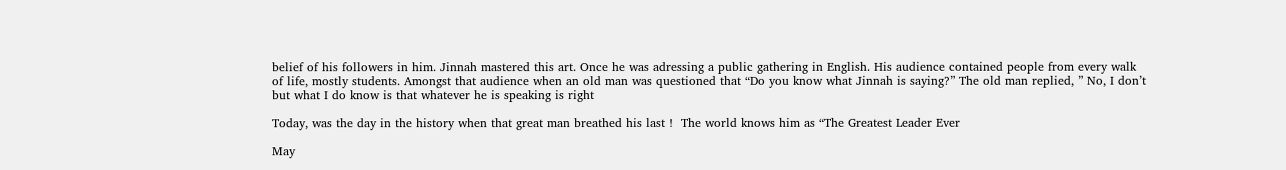belief of his followers in him. Jinnah mastered this art. Once he was adressing a public gathering in English. His audience contained people from every walk of life, mostly students. Amongst that audience when an old man was questioned that “Do you know what Jinnah is saying?” The old man replied, ” No, I don’t but what I do know is that whatever he is speaking is right

Today, was the day in the history when that great man breathed his last !  The world knows him as “The Greatest Leader Ever

May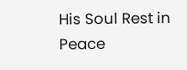His Soul Rest in Peace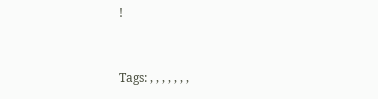!



Tags: , , , , , , ,